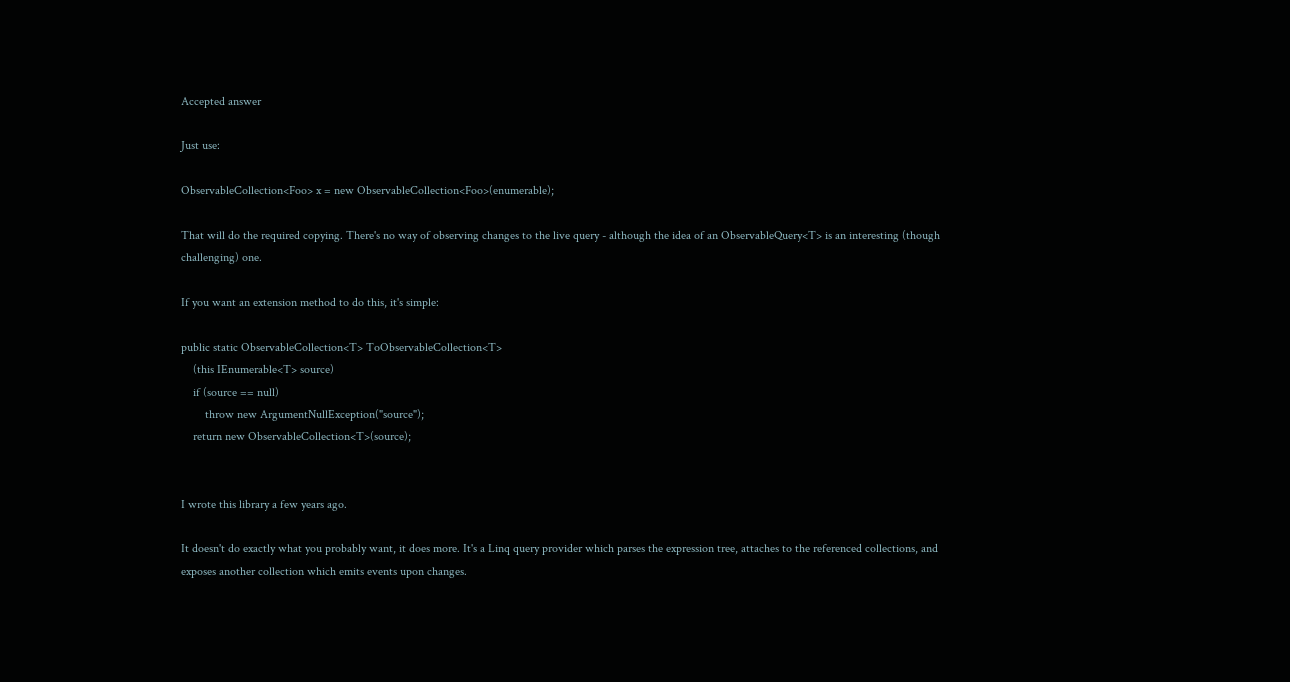Accepted answer

Just use:

ObservableCollection<Foo> x = new ObservableCollection<Foo>(enumerable);

That will do the required copying. There's no way of observing changes to the live query - although the idea of an ObservableQuery<T> is an interesting (though challenging) one.

If you want an extension method to do this, it's simple:

public static ObservableCollection<T> ToObservableCollection<T>
    (this IEnumerable<T> source)
    if (source == null)
        throw new ArgumentNullException("source");
    return new ObservableCollection<T>(source);


I wrote this library a few years ago.

It doesn't do exactly what you probably want, it does more. It's a Linq query provider which parses the expression tree, attaches to the referenced collections, and exposes another collection which emits events upon changes.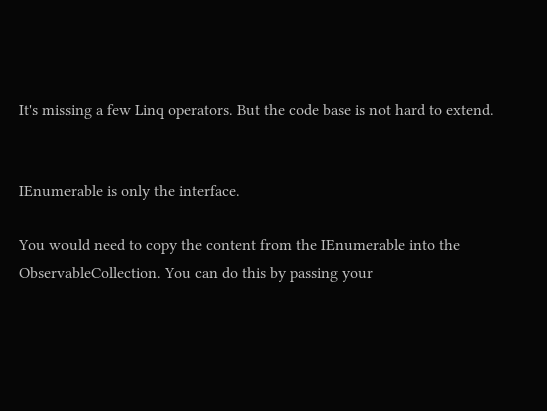It's missing a few Linq operators. But the code base is not hard to extend.


IEnumerable is only the interface.

You would need to copy the content from the IEnumerable into the ObservableCollection. You can do this by passing your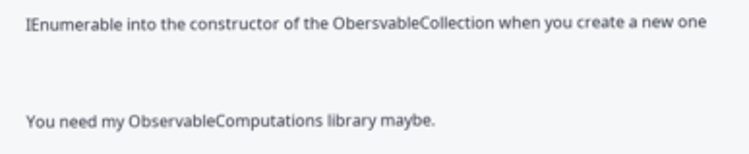IEnumerable into the constructor of the ObersvableCollection when you create a new one


You need my ObservableComputations library maybe.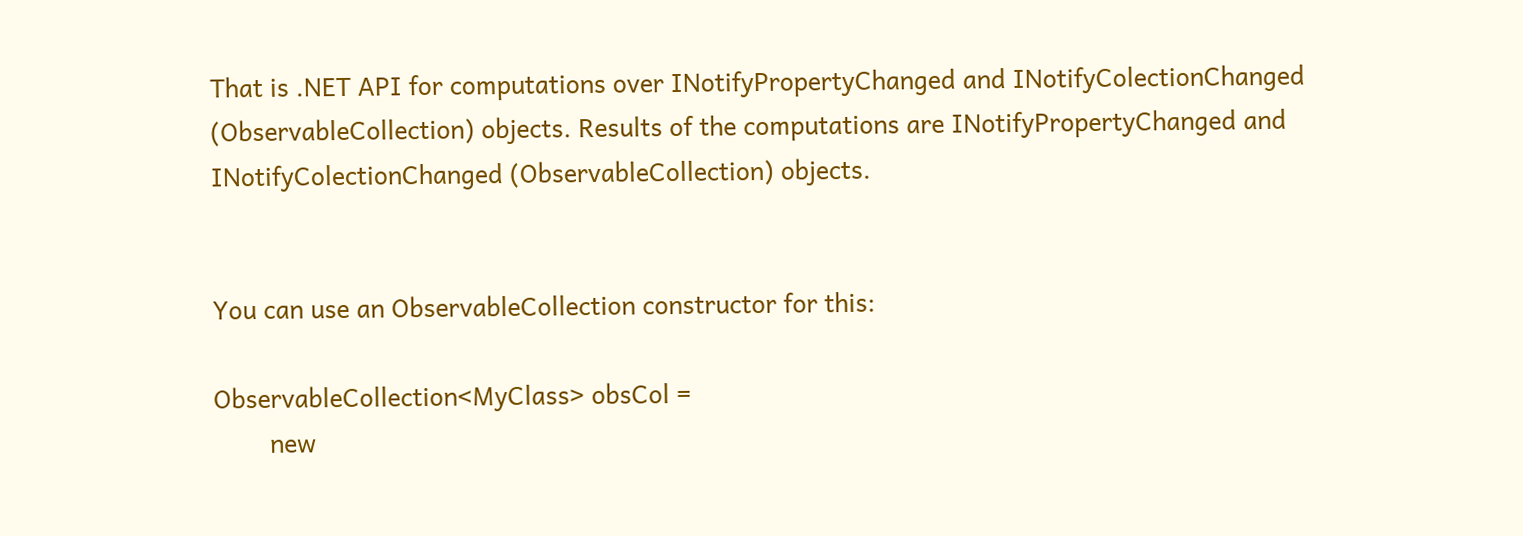That is .NET API for computations over INotifyPropertyChanged and INotifyColectionChanged (ObservableCollection) objects. Results of the computations are INotifyPropertyChanged and INotifyColectionChanged (ObservableCollection) objects.


You can use an ObservableCollection constructor for this:

ObservableCollection<MyClass> obsCol =
        new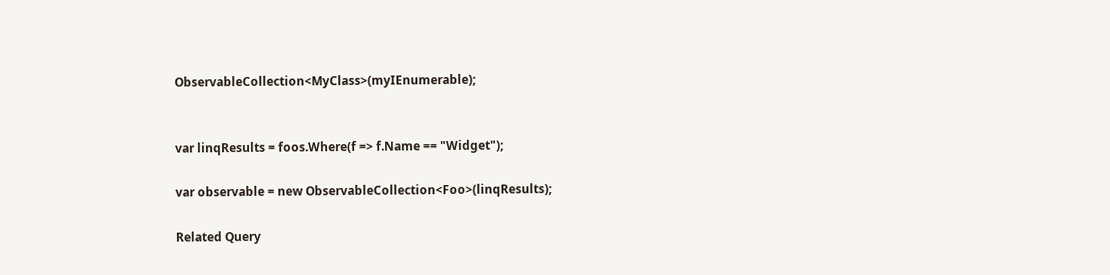ObservableCollection<MyClass>(myIEnumerable);


var linqResults = foos.Where(f => f.Name == "Widget");

var observable = new ObservableCollection<Foo>(linqResults);

Related Query